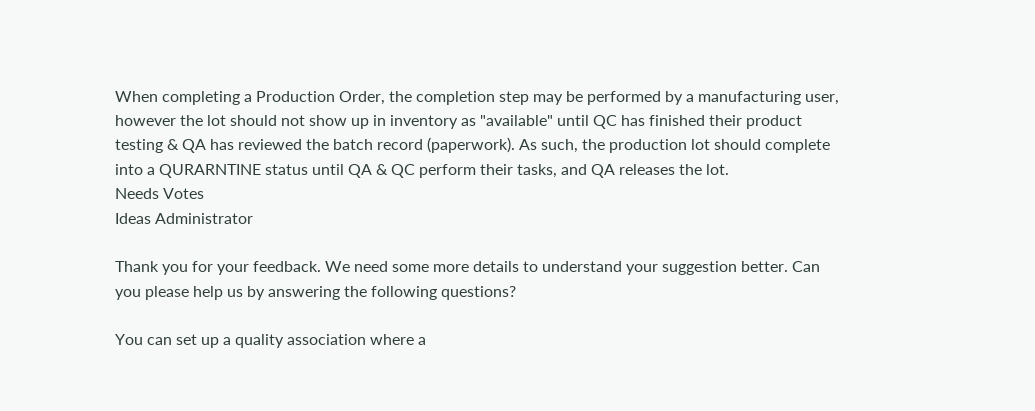When completing a Production Order, the completion step may be performed by a manufacturing user, however the lot should not show up in inventory as "available" until QC has finished their product testing & QA has reviewed the batch record (paperwork). As such, the production lot should complete into a QURARNTINE status until QA & QC perform their tasks, and QA releases the lot.
Needs Votes
Ideas Administrator

Thank you for your feedback. We need some more details to understand your suggestion better. Can you please help us by answering the following questions?

You can set up a quality association where a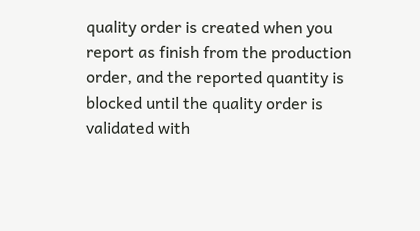quality order is created when you report as finish from the production order, and the reported quantity is blocked until the quality order is validated with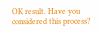OK result. Have you considered this process?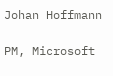Johan Hoffmann

PM, Microsoft